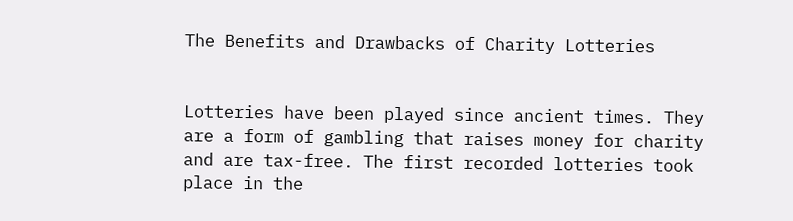The Benefits and Drawbacks of Charity Lotteries


Lotteries have been played since ancient times. They are a form of gambling that raises money for charity and are tax-free. The first recorded lotteries took place in the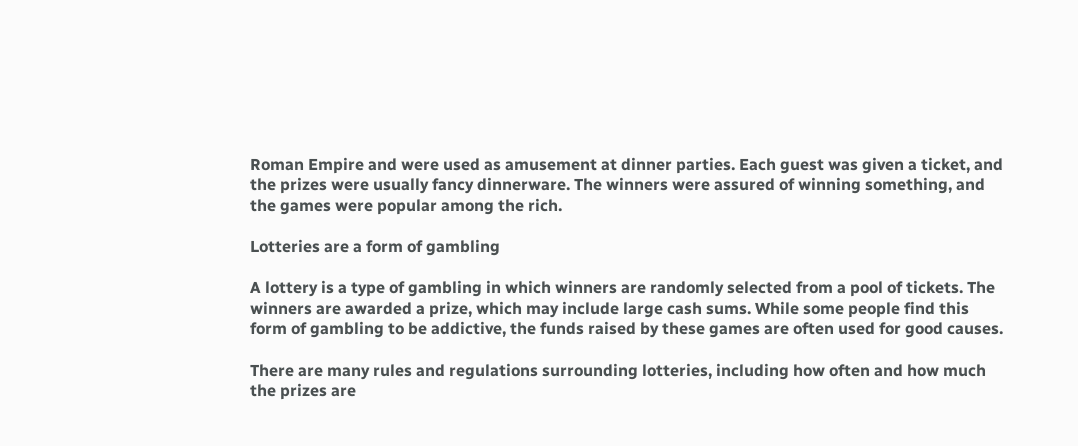Roman Empire and were used as amusement at dinner parties. Each guest was given a ticket, and the prizes were usually fancy dinnerware. The winners were assured of winning something, and the games were popular among the rich.

Lotteries are a form of gambling

A lottery is a type of gambling in which winners are randomly selected from a pool of tickets. The winners are awarded a prize, which may include large cash sums. While some people find this form of gambling to be addictive, the funds raised by these games are often used for good causes.

There are many rules and regulations surrounding lotteries, including how often and how much the prizes are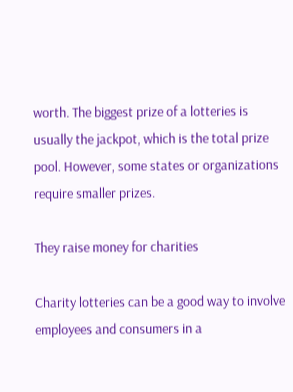worth. The biggest prize of a lotteries is usually the jackpot, which is the total prize pool. However, some states or organizations require smaller prizes.

They raise money for charities

Charity lotteries can be a good way to involve employees and consumers in a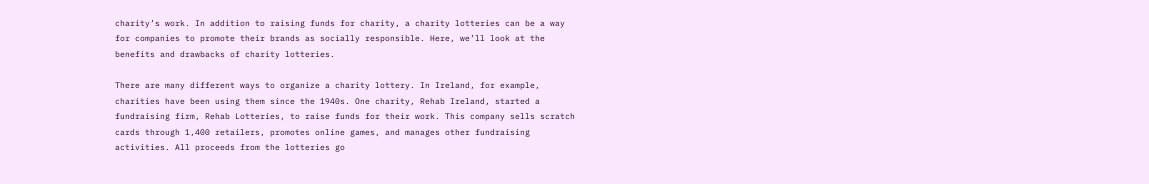charity’s work. In addition to raising funds for charity, a charity lotteries can be a way for companies to promote their brands as socially responsible. Here, we’ll look at the benefits and drawbacks of charity lotteries.

There are many different ways to organize a charity lottery. In Ireland, for example, charities have been using them since the 1940s. One charity, Rehab Ireland, started a fundraising firm, Rehab Lotteries, to raise funds for their work. This company sells scratch cards through 1,400 retailers, promotes online games, and manages other fundraising activities. All proceeds from the lotteries go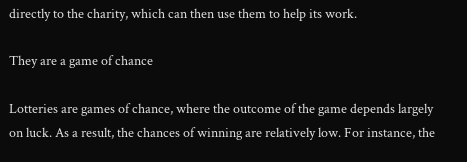directly to the charity, which can then use them to help its work.

They are a game of chance

Lotteries are games of chance, where the outcome of the game depends largely on luck. As a result, the chances of winning are relatively low. For instance, the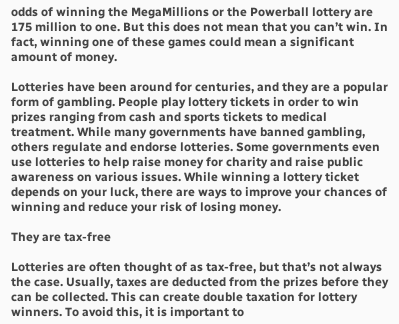odds of winning the MegaMillions or the Powerball lottery are 175 million to one. But this does not mean that you can’t win. In fact, winning one of these games could mean a significant amount of money.

Lotteries have been around for centuries, and they are a popular form of gambling. People play lottery tickets in order to win prizes ranging from cash and sports tickets to medical treatment. While many governments have banned gambling, others regulate and endorse lotteries. Some governments even use lotteries to help raise money for charity and raise public awareness on various issues. While winning a lottery ticket depends on your luck, there are ways to improve your chances of winning and reduce your risk of losing money.

They are tax-free

Lotteries are often thought of as tax-free, but that’s not always the case. Usually, taxes are deducted from the prizes before they can be collected. This can create double taxation for lottery winners. To avoid this, it is important to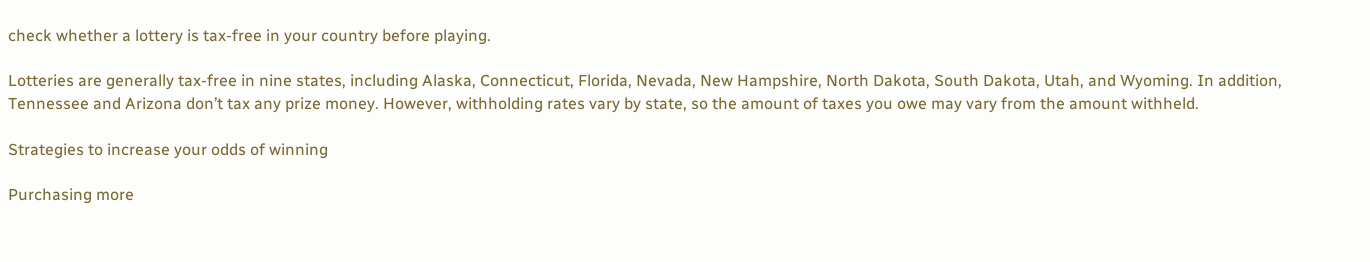check whether a lottery is tax-free in your country before playing.

Lotteries are generally tax-free in nine states, including Alaska, Connecticut, Florida, Nevada, New Hampshire, North Dakota, South Dakota, Utah, and Wyoming. In addition, Tennessee and Arizona don’t tax any prize money. However, withholding rates vary by state, so the amount of taxes you owe may vary from the amount withheld.

Strategies to increase your odds of winning

Purchasing more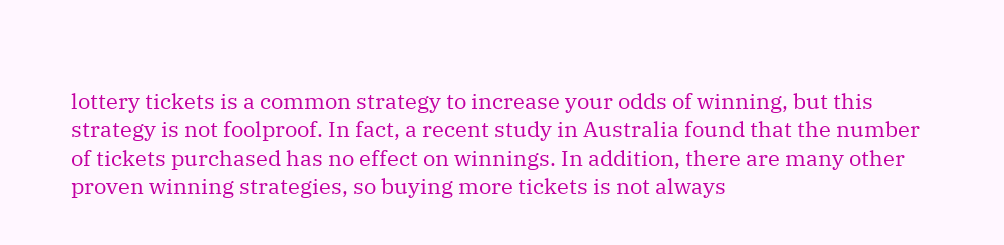lottery tickets is a common strategy to increase your odds of winning, but this strategy is not foolproof. In fact, a recent study in Australia found that the number of tickets purchased has no effect on winnings. In addition, there are many other proven winning strategies, so buying more tickets is not always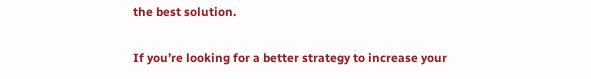the best solution.

If you’re looking for a better strategy to increase your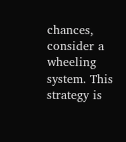chances, consider a wheeling system. This strategy is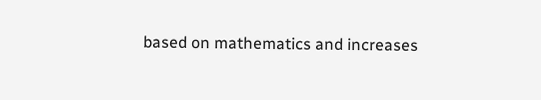based on mathematics and increases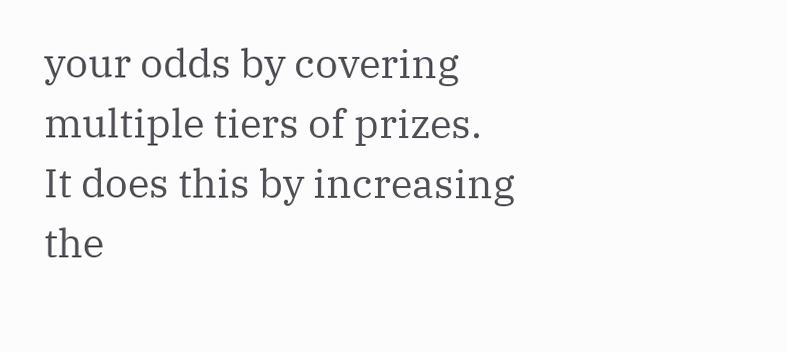your odds by covering multiple tiers of prizes. It does this by increasing the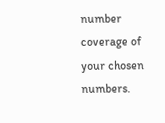number coverage of your chosen numbers.